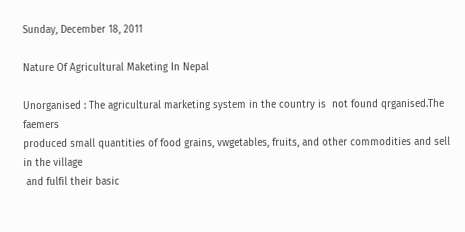Sunday, December 18, 2011

Nature Of Agricultural Maketing In Nepal

Unorganised : The agricultural marketing system in the country is  not found qrganised.The faemers
produced small quantities of food grains, vwgetables, fruits, and other commodities and sell in the village
 and fulfil their basic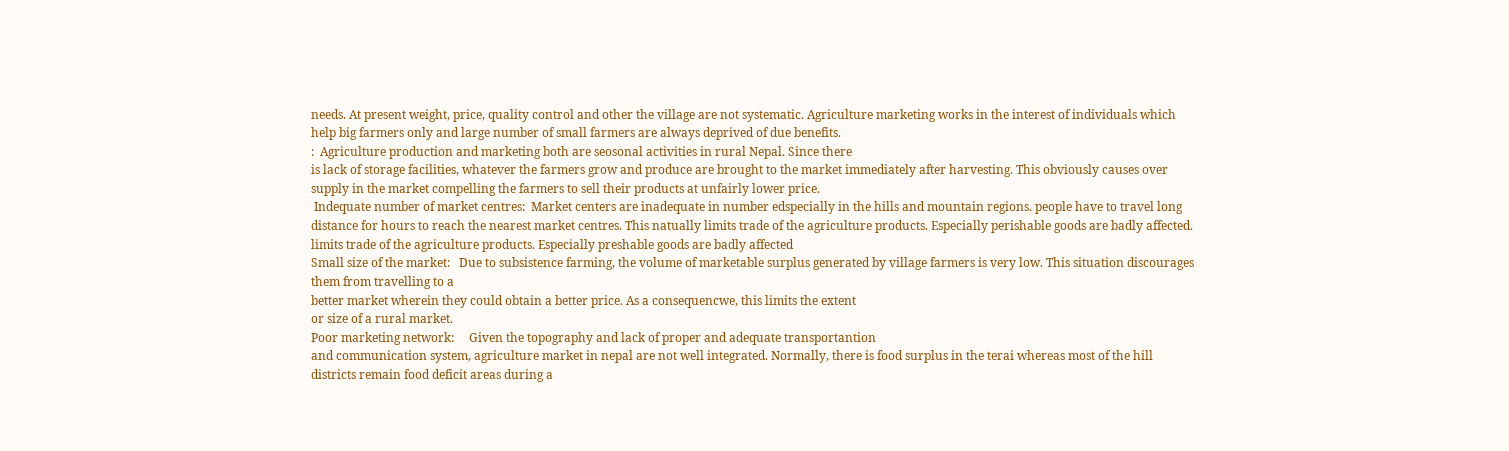needs. At present weight, price, quality control and other the village are not systematic. Agriculture marketing works in the interest of individuals which help big farmers only and large number of small farmers are always deprived of due benefits.
:  Agriculture production and marketing both are seosonal activities in rural Nepal. Since there
is lack of storage facilities, whatever the farmers grow and produce are brought to the market immediately after harvesting. This obviously causes over supply in the market compelling the farmers to sell their products at unfairly lower price.
 Indequate number of market centres:  Market centers are inadequate in number edspecially in the hills and mountain regions. people have to travel long distance for hours to reach the nearest market centres. This natually limits trade of the agriculture products. Especially perishable goods are badly affected. limits trade of the agriculture products. Especially preshable goods are badly affected
Small size of the market:   Due to subsistence farming, the volume of marketable surplus generated by village farmers is very low. This situation discourages them from travelling to a
better market wherein they could obtain a better price. As a consequencwe, this limits the extent
or size of a rural market.
Poor marketing network:     Given the topography and lack of proper and adequate transportantion
and communication system, agriculture market in nepal are not well integrated. Normally, there is food surplus in the terai whereas most of the hill districts remain food deficit areas during a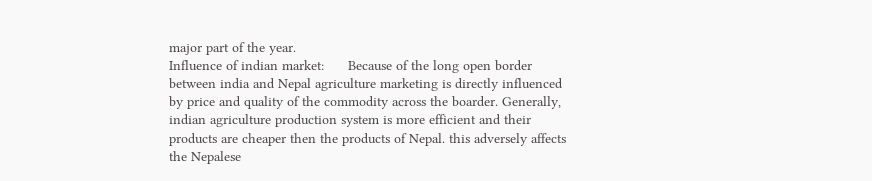major part of the year.
Influence of indian market:      Because of the long open border between india and Nepal agriculture marketing is directly influenced by price and quality of the commodity across the boarder. Generally, indian agriculture production system is more efficient and their products are cheaper then the products of Nepal. this adversely affects the Nepalese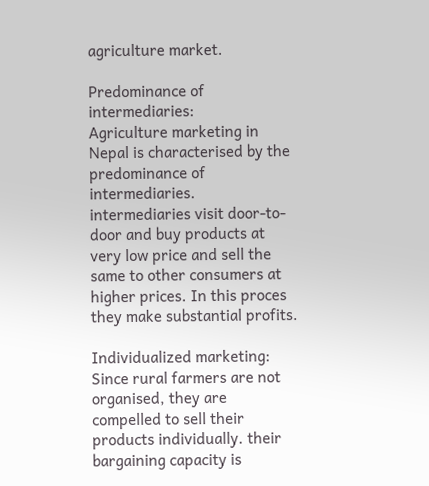agriculture market.

Predominance of intermediaries:      Agriculture marketing in Nepal is characterised by the predominance of intermediaries. intermediaries visit door-to-door and buy products at very low price and sell the same to other consumers at higher prices. In this proces they make substantial profits.

Individualized marketing:    Since rural farmers are not organised, they are compelled to sell their products individually. their bargaining capacity is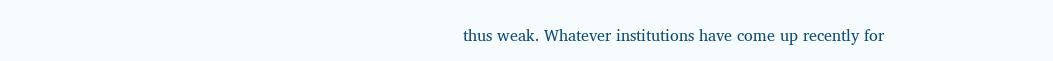thus weak. Whatever institutions have come up recently for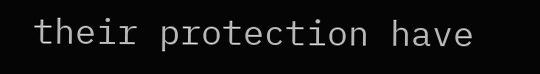their protection have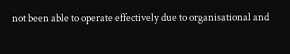not been able to operate effectively due to organisational and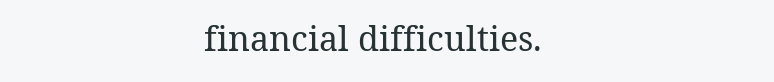financial difficulties.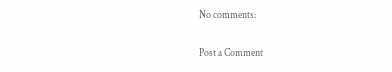No comments:

Post a Comment